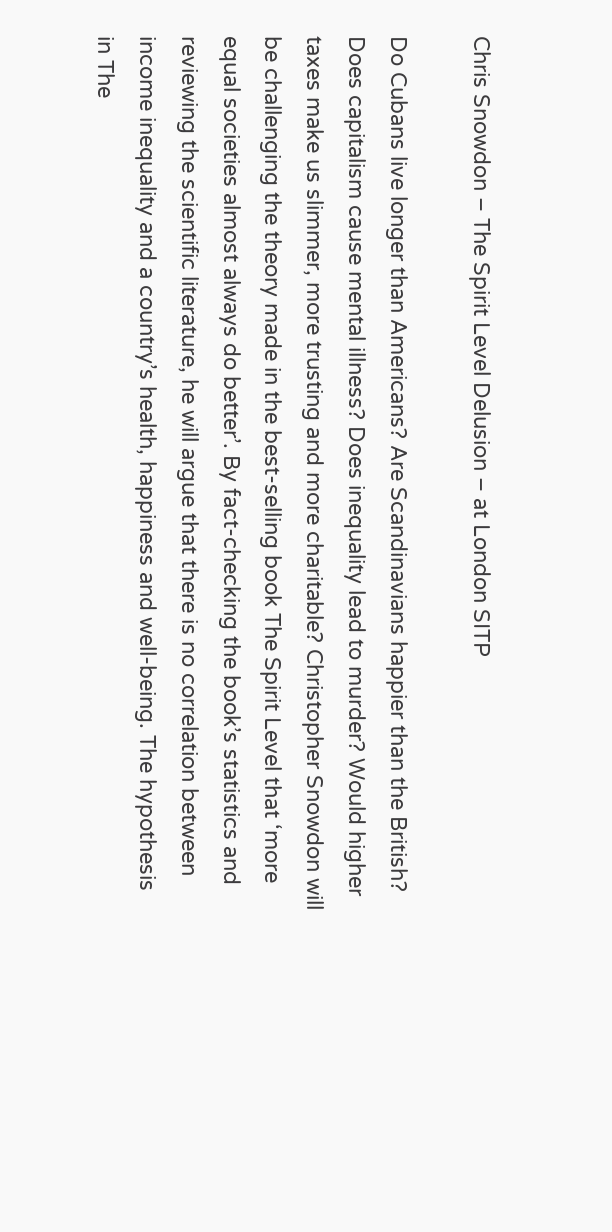Chris Snowdon – The Spirit Level Delusion – at London SITP

Do Cubans live longer than Americans? Are Scandinavians happier than the British? Does capitalism cause mental illness? Does inequality lead to murder? Would higher taxes make us slimmer, more trusting and more charitable? Christopher Snowdon will be challenging the theory made in the best-selling book The Spirit Level that ‘more equal societies almost always do better’. By fact-checking the book’s statistics and reviewing the scientific literature, he will argue that there is no correlation between income inequality and a country’s health, happiness and well-being. The hypothesis in The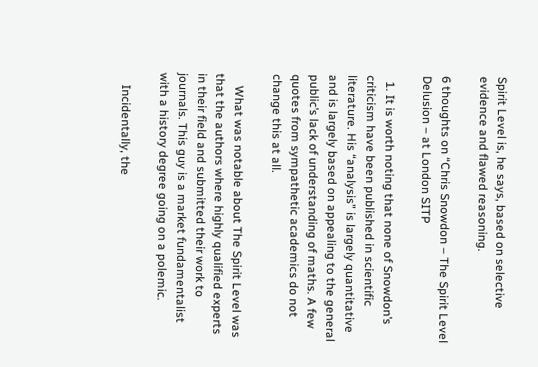Spirit Level is, he says, based on selective evidence and flawed reasoning.

6 thoughts on “Chris Snowdon – The Spirit Level Delusion – at London SITP

  1. It is worth noting that none of Snowdon’s criticism have been published in scientific literature. His “analysis” is largely quantitative and is largely based on appealing to the general public’s lack of understanding of maths. A few quotes from sympathetic academics do not change this at all.

    What was notable about The Spirit Level was that the authors where highly qualified experts in their field and submitted their work to journals. This guy is a market fundamentalist with a history degree going on a polemic.

    Incidentally, the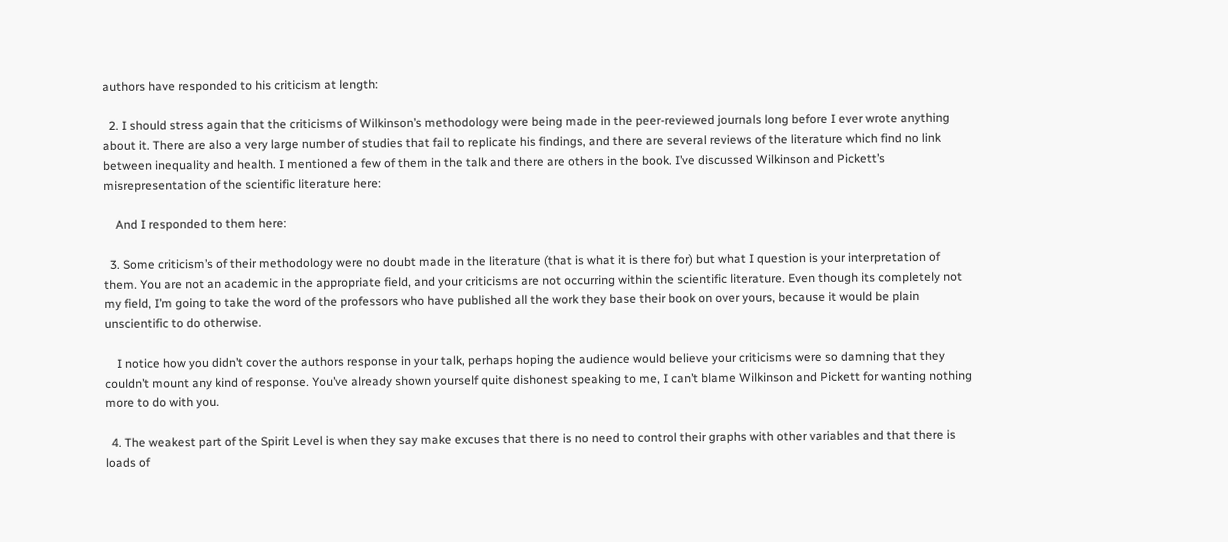authors have responded to his criticism at length:

  2. I should stress again that the criticisms of Wilkinson’s methodology were being made in the peer-reviewed journals long before I ever wrote anything about it. There are also a very large number of studies that fail to replicate his findings, and there are several reviews of the literature which find no link between inequality and health. I mentioned a few of them in the talk and there are others in the book. I’ve discussed Wilkinson and Pickett’s misrepresentation of the scientific literature here:

    And I responded to them here:

  3. Some criticism’s of their methodology were no doubt made in the literature (that is what it is there for) but what I question is your interpretation of them. You are not an academic in the appropriate field, and your criticisms are not occurring within the scientific literature. Even though its completely not my field, I’m going to take the word of the professors who have published all the work they base their book on over yours, because it would be plain unscientific to do otherwise.

    I notice how you didn’t cover the authors response in your talk, perhaps hoping the audience would believe your criticisms were so damning that they couldn’t mount any kind of response. You’ve already shown yourself quite dishonest speaking to me, I can’t blame Wilkinson and Pickett for wanting nothing more to do with you.

  4. The weakest part of the Spirit Level is when they say make excuses that there is no need to control their graphs with other variables and that there is loads of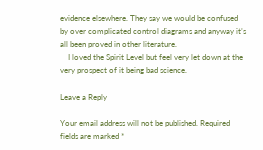evidence elsewhere. They say we would be confused by over complicated control diagrams and anyway it’s all been proved in other literature.
    I loved the Spirit Level but feel very let down at the very prospect of it being bad science.

Leave a Reply

Your email address will not be published. Required fields are marked *